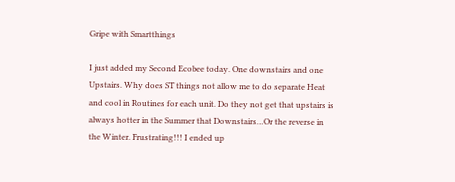Gripe with Smartthings

I just added my Second Ecobee today. One downstairs and one Upstairs. Why does ST things not allow me to do separate Heat and cool in Routines for each unit. Do they not get that upstairs is always hotter in the Summer that Downstairs…Or the reverse in the Winter. Frustrating!!! I ended up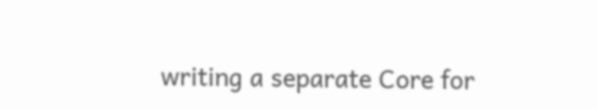writing a separate Core for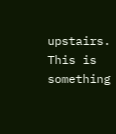upstairs. This is something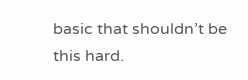basic that shouldn’t be this hard.